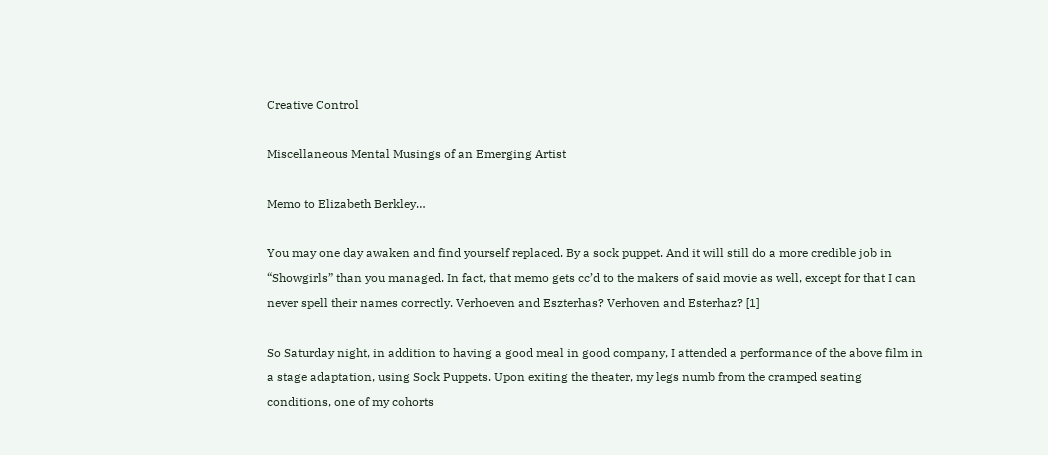Creative Control

Miscellaneous Mental Musings of an Emerging Artist

Memo to Elizabeth Berkley…

You may one day awaken and find yourself replaced. By a sock puppet. And it will still do a more credible job in “Showgirls” than you managed. In fact, that memo gets cc’d to the makers of said movie as well, except for that I can never spell their names correctly. Verhoeven and Eszterhas? Verhoven and Esterhaz? [1]

So Saturday night, in addition to having a good meal in good company, I attended a performance of the above film in a stage adaptation, using Sock Puppets. Upon exiting the theater, my legs numb from the cramped seating conditions, one of my cohorts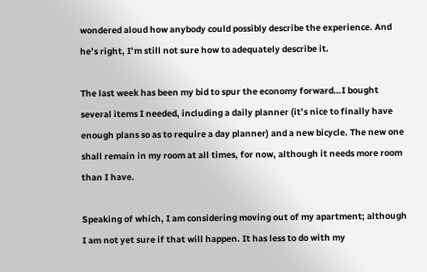wondered aloud how anybody could possibly describe the experience. And he’s right, I’m still not sure how to adequately describe it.

The last week has been my bid to spur the economy forward…I bought several items I needed, including a daily planner (it’s nice to finally have enough plans so as to require a day planner) and a new bicycle. The new one shall remain in my room at all times, for now, although it needs more room than I have.

Speaking of which, I am considering moving out of my apartment; although I am not yet sure if that will happen. It has less to do with my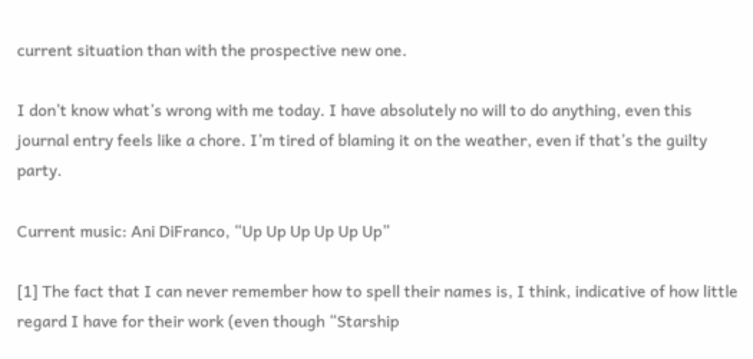current situation than with the prospective new one.

I don’t know what’s wrong with me today. I have absolutely no will to do anything, even this journal entry feels like a chore. I’m tired of blaming it on the weather, even if that’s the guilty party.

Current music: Ani DiFranco, “Up Up Up Up Up Up”

[1] The fact that I can never remember how to spell their names is, I think, indicative of how little regard I have for their work (even though “Starship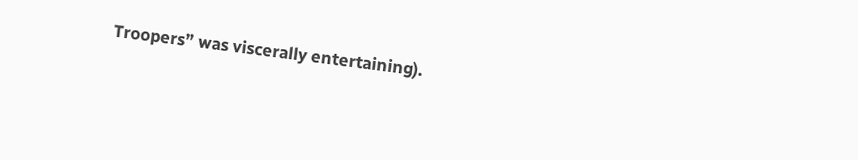Troopers” was viscerally entertaining).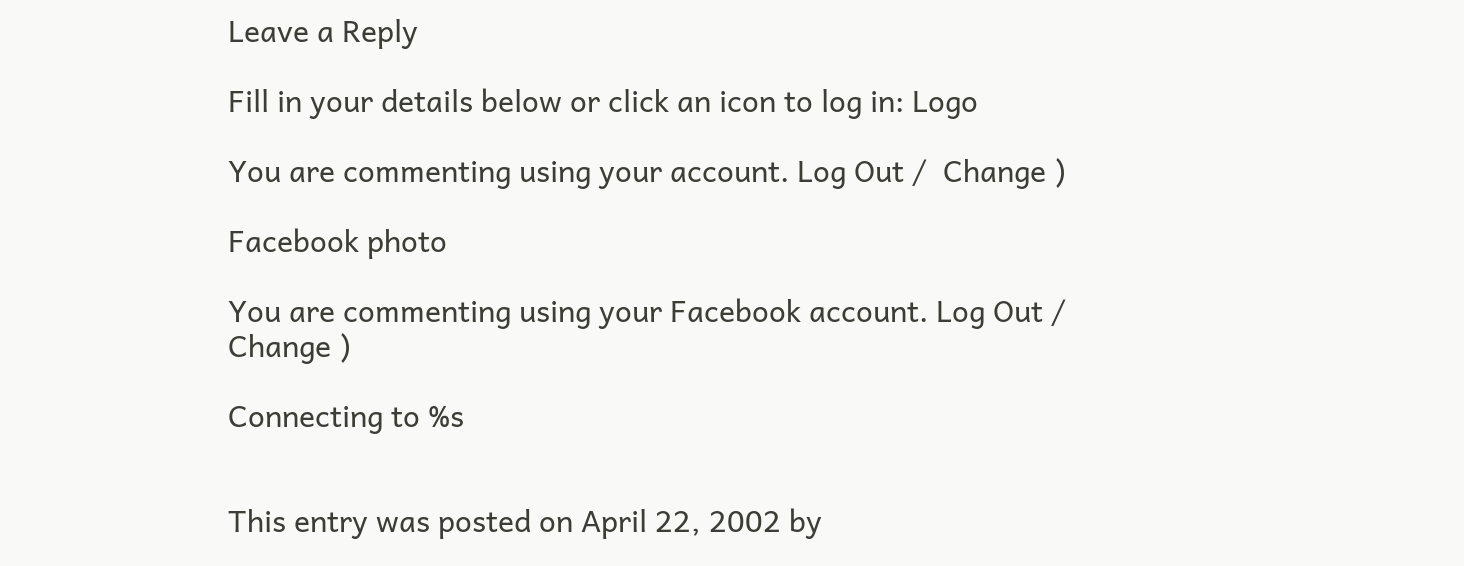Leave a Reply

Fill in your details below or click an icon to log in: Logo

You are commenting using your account. Log Out /  Change )

Facebook photo

You are commenting using your Facebook account. Log Out /  Change )

Connecting to %s


This entry was posted on April 22, 2002 by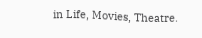in Life, Movies, Theatre.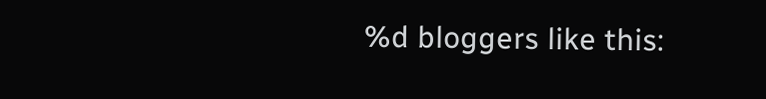%d bloggers like this: